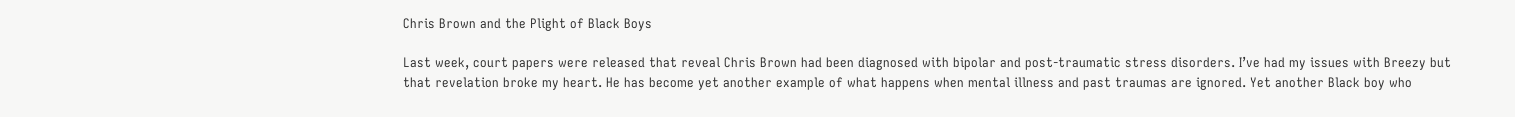Chris Brown and the Plight of Black Boys

Last week, court papers were released that reveal Chris Brown had been diagnosed with bipolar and post-traumatic stress disorders. I’ve had my issues with Breezy but that revelation broke my heart. He has become yet another example of what happens when mental illness and past traumas are ignored. Yet another Black boy who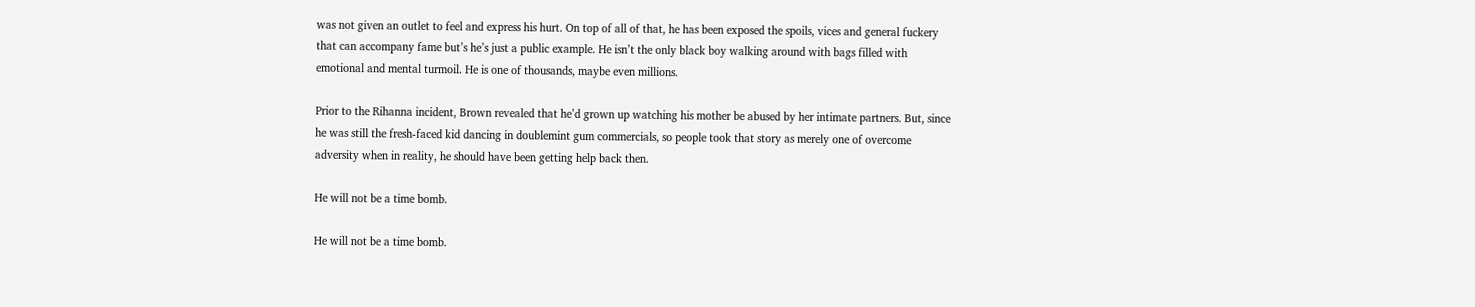was not given an outlet to feel and express his hurt. On top of all of that, he has been exposed the spoils, vices and general fuckery that can accompany fame but’s he’s just a public example. He isn’t the only black boy walking around with bags filled with emotional and mental turmoil. He is one of thousands, maybe even millions.

Prior to the Rihanna incident, Brown revealed that he’d grown up watching his mother be abused by her intimate partners. But, since he was still the fresh-faced kid dancing in doublemint gum commercials, so people took that story as merely one of overcome adversity when in reality, he should have been getting help back then.

He will not be a time bomb.

He will not be a time bomb.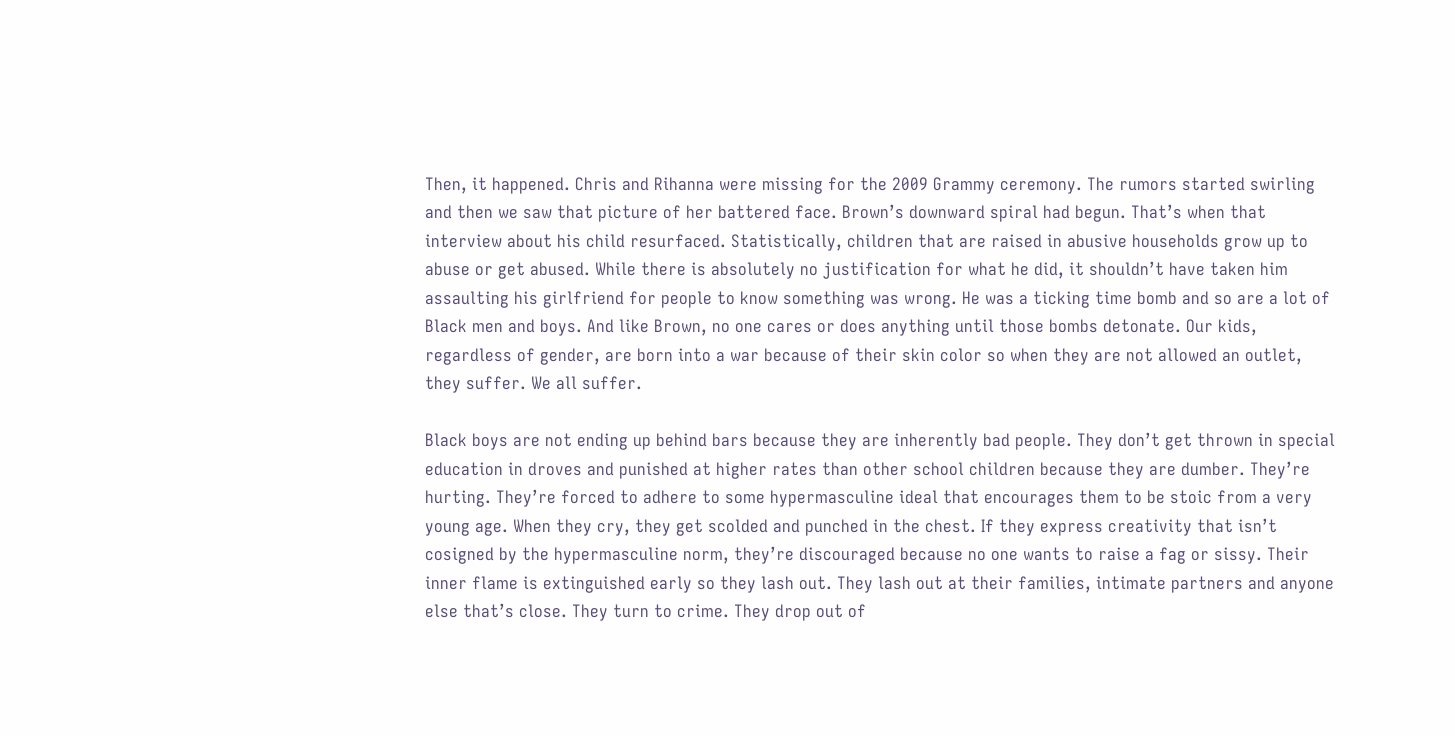Then, it happened. Chris and Rihanna were missing for the 2009 Grammy ceremony. The rumors started swirling and then we saw that picture of her battered face. Brown’s downward spiral had begun. That’s when that interview about his child resurfaced. Statistically, children that are raised in abusive households grow up to abuse or get abused. While there is absolutely no justification for what he did, it shouldn’t have taken him assaulting his girlfriend for people to know something was wrong. He was a ticking time bomb and so are a lot of Black men and boys. And like Brown, no one cares or does anything until those bombs detonate. Our kids, regardless of gender, are born into a war because of their skin color so when they are not allowed an outlet, they suffer. We all suffer.

Black boys are not ending up behind bars because they are inherently bad people. They don’t get thrown in special education in droves and punished at higher rates than other school children because they are dumber. They’re hurting. They’re forced to adhere to some hypermasculine ideal that encourages them to be stoic from a very young age. When they cry, they get scolded and punched in the chest. If they express creativity that isn’t cosigned by the hypermasculine norm, they’re discouraged because no one wants to raise a fag or sissy. Their inner flame is extinguished early so they lash out. They lash out at their families, intimate partners and anyone else that’s close. They turn to crime. They drop out of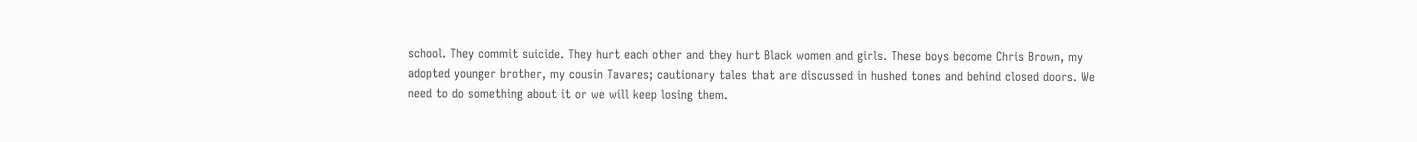school. They commit suicide. They hurt each other and they hurt Black women and girls. These boys become Chris Brown, my adopted younger brother, my cousin Tavares; cautionary tales that are discussed in hushed tones and behind closed doors. We need to do something about it or we will keep losing them.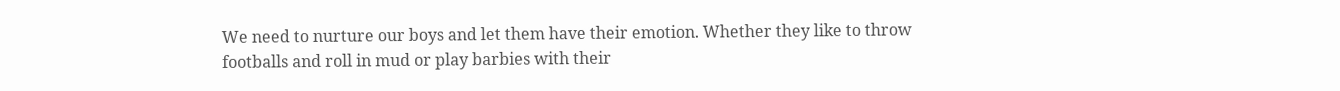We need to nurture our boys and let them have their emotion. Whether they like to throw footballs and roll in mud or play barbies with their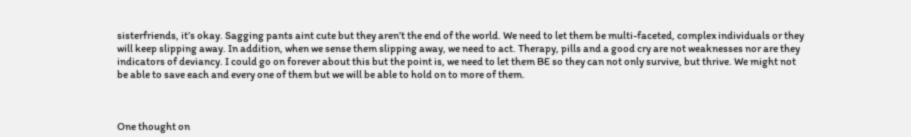sisterfriends, it’s okay. Sagging pants aint cute but they aren’t the end of the world. We need to let them be multi-faceted, complex individuals or they will keep slipping away. In addition, when we sense them slipping away, we need to act. Therapy, pills and a good cry are not weaknesses nor are they indicators of deviancy. I could go on forever about this but the point is, we need to let them BE so they can not only survive, but thrive. We might not be able to save each and every one of them but we will be able to hold on to more of them.



One thought on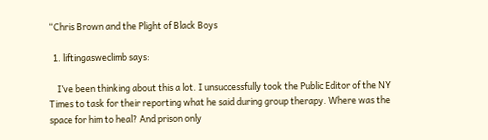“Chris Brown and the Plight of Black Boys

  1. liftingasweclimb says:

    I’ve been thinking about this a lot. I unsuccessfully took the Public Editor of the NY Times to task for their reporting what he said during group therapy. Where was the space for him to heal? And prison only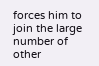forces him to join the large number of other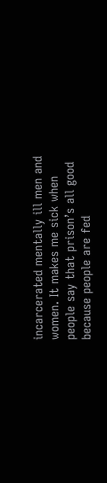incarcerated mentally ill men and women. It makes me sick when people say that prison’s all good because people are fed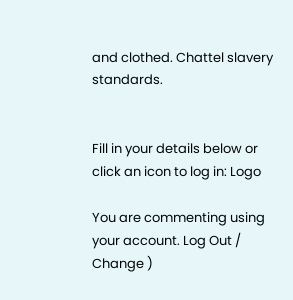and clothed. Chattel slavery standards.


Fill in your details below or click an icon to log in: Logo

You are commenting using your account. Log Out /  Change )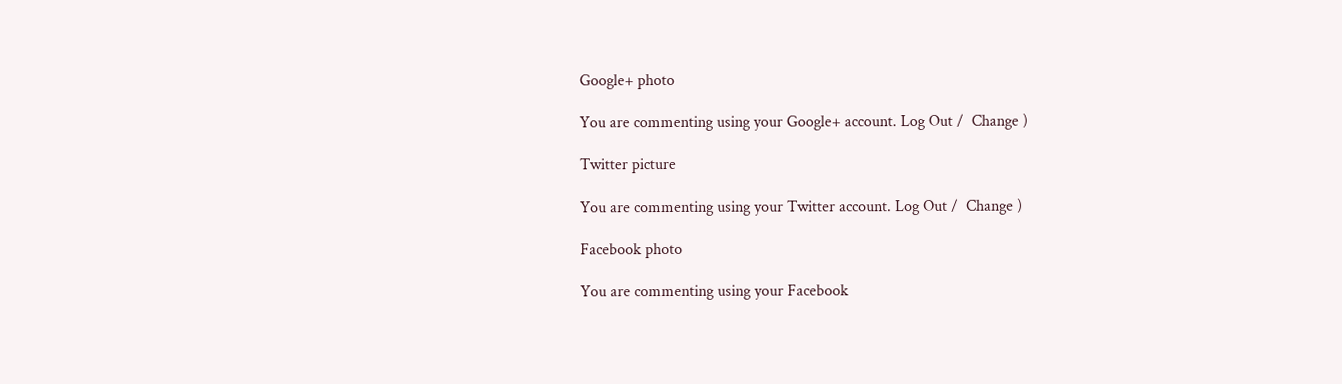Google+ photo

You are commenting using your Google+ account. Log Out /  Change )

Twitter picture

You are commenting using your Twitter account. Log Out /  Change )

Facebook photo

You are commenting using your Facebook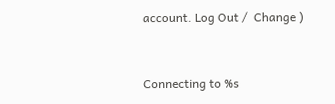account. Log Out /  Change )


Connecting to %s